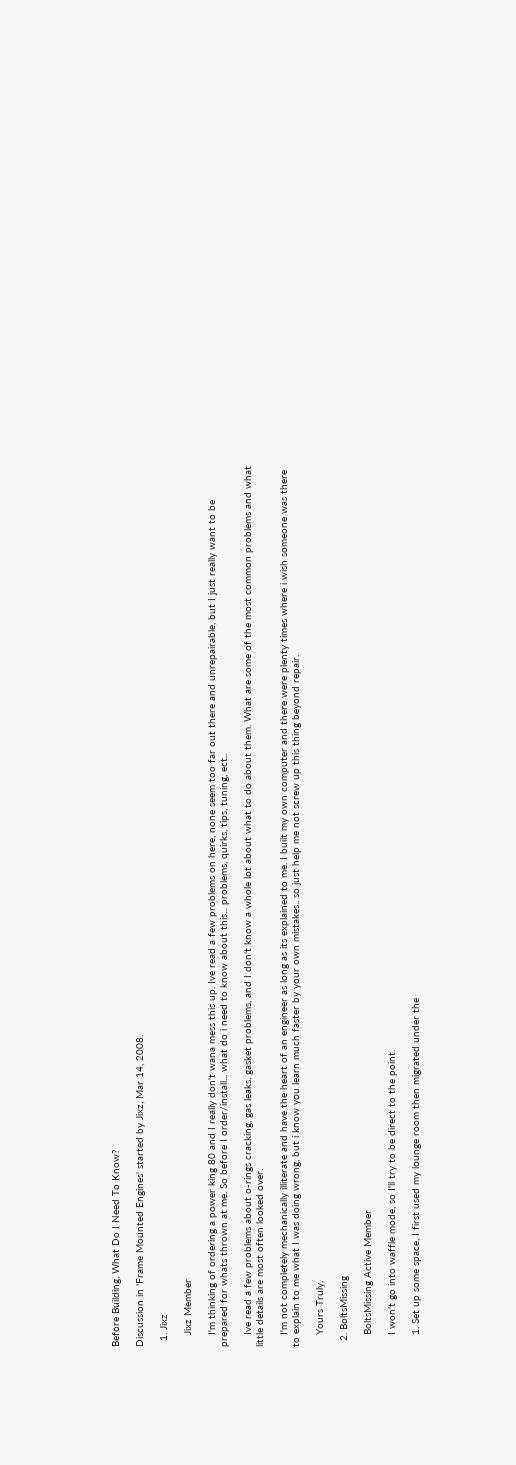Before Building, What Do I Need To Know?

Discussion in 'Frame Mounted Engines' started by Jixz, Mar 14, 2008.

  1. Jixz

    Jixz Member

    I'm thinking of ordering a power king 80 and I really don't wana mess this up. Ive read a few problems on here, none seem too far out there and unrepairable, but I just really want to be prepared for whats thrown at me. So before I order/install... what do i need to know about this... problems, quirks, tips, tuning, ect..

    Ive read a few problems about o-rings cracking, gas leaks, gasket problems, and I don't know a whole lot about what to do about them. What are some of the most common problems and what little details are most often looked over.

    I'm not completely mechanically illiterate and have the heart of an engineer as long as its explained to me. I built my own computer and there were plenty times where i wish someone was there to explain to me what I was doing wrong, but i know you learn much faster by your own mistakes.. so just help me not screw up this thing beyond repair.

    Yours Truly,

  2. BoltsMissing

    BoltsMissing Active Member

    I won't go into waffle mode, so I'll try to be direct to the point.

    1. Set up some space, I first used my lounge room then migrated under the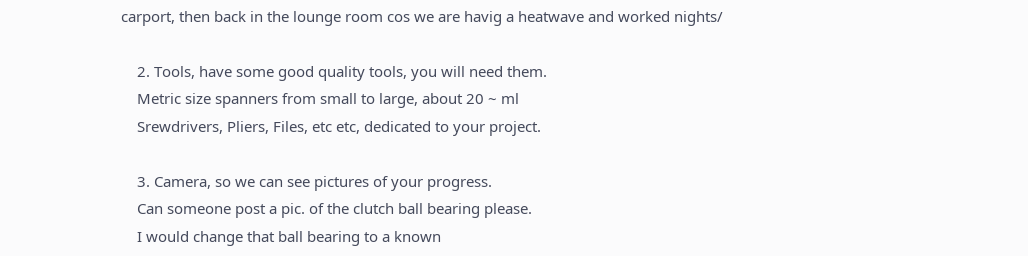carport, then back in the lounge room cos we are havig a heatwave and worked nights/

    2. Tools, have some good quality tools, you will need them.
    Metric size spanners from small to large, about 20 ~ ml
    Srewdrivers, Pliers, Files, etc etc, dedicated to your project.

    3. Camera, so we can see pictures of your progress.
    Can someone post a pic. of the clutch ball bearing please.
    I would change that ball bearing to a known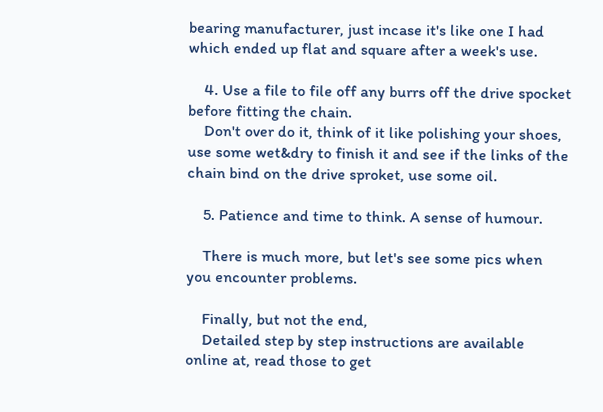bearing manufacturer, just incase it's like one I had which ended up flat and square after a week's use.

    4. Use a file to file off any burrs off the drive spocket before fitting the chain.
    Don't over do it, think of it like polishing your shoes, use some wet&dry to finish it and see if the links of the chain bind on the drive sproket, use some oil.

    5. Patience and time to think. A sense of humour.

    There is much more, but let's see some pics when you encounter problems.

    Finally, but not the end,
    Detailed step by step instructions are available online at, read those to get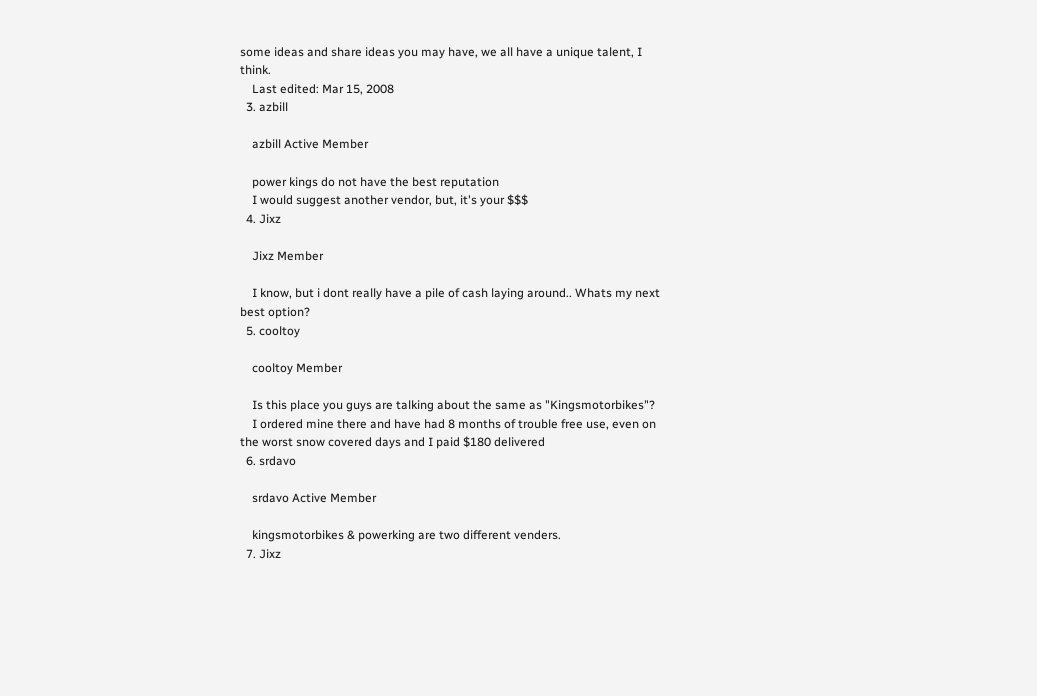some ideas and share ideas you may have, we all have a unique talent, I think.
    Last edited: Mar 15, 2008
  3. azbill

    azbill Active Member

    power kings do not have the best reputation
    I would suggest another vendor, but, it's your $$$
  4. Jixz

    Jixz Member

    I know, but i dont really have a pile of cash laying around.. Whats my next best option?
  5. cooltoy

    cooltoy Member

    Is this place you guys are talking about the same as "Kingsmotorbikes"?
    I ordered mine there and have had 8 months of trouble free use, even on the worst snow covered days and I paid $180 delivered
  6. srdavo

    srdavo Active Member

    kingsmotorbikes & powerking are two different venders.
  7. Jixz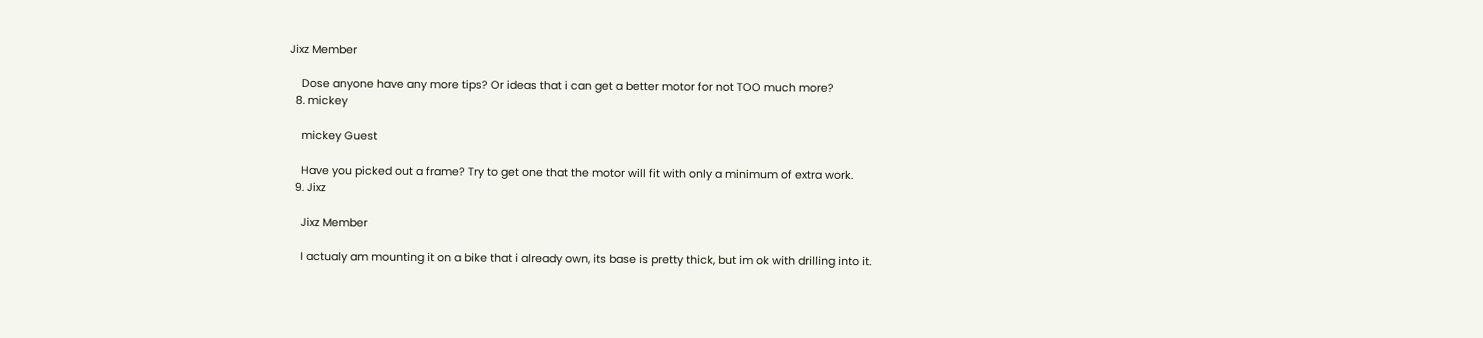Jixz Member

    Dose anyone have any more tips? Or ideas that i can get a better motor for not TOO much more?
  8. mickey

    mickey Guest

    Have you picked out a frame? Try to get one that the motor will fit with only a minimum of extra work.
  9. Jixz

    Jixz Member

    I actualy am mounting it on a bike that i already own, its base is pretty thick, but im ok with drilling into it.